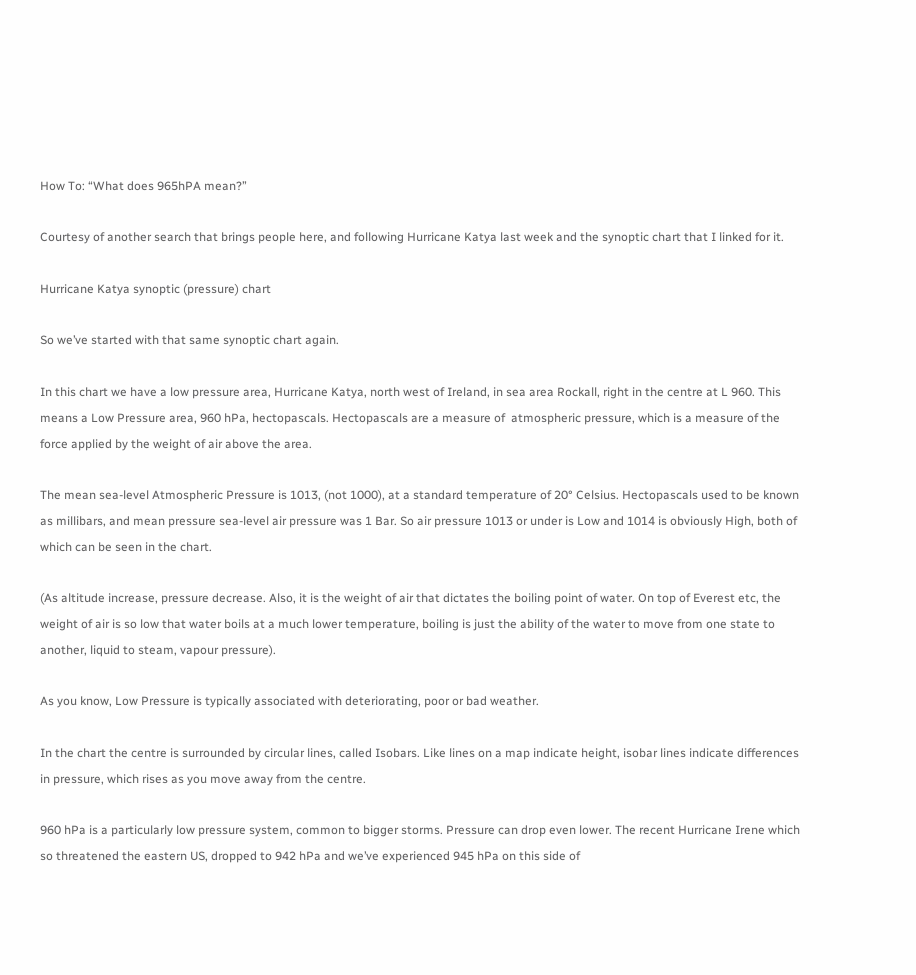How To: “What does 965hPA mean?”

Courtesy of another search that brings people here, and following Hurricane Katya last week and the synoptic chart that I linked for it.

Hurricane Katya synoptic (pressure) chart

So we’ve started with that same synoptic chart again.

In this chart we have a low pressure area, Hurricane Katya, north west of Ireland, in sea area Rockall, right in the centre at L 960. This means a Low Pressure area, 960 hPa, hectopascals. Hectopascals are a measure of  atmospheric pressure, which is a measure of the force applied by the weight of air above the area.

The mean sea-level Atmospheric Pressure is 1013, (not 1000), at a standard temperature of 20° Celsius. Hectopascals used to be known as millibars, and mean pressure sea-level air pressure was 1 Bar. So air pressure 1013 or under is Low and 1014 is obviously High, both of which can be seen in the chart.

(As altitude increase, pressure decrease. Also, it is the weight of air that dictates the boiling point of water. On top of Everest etc, the weight of air is so low that water boils at a much lower temperature, boiling is just the ability of the water to move from one state to another, liquid to steam, vapour pressure).

As you know, Low Pressure is typically associated with deteriorating, poor or bad weather.

In the chart the centre is surrounded by circular lines, called Isobars. Like lines on a map indicate height, isobar lines indicate differences in pressure, which rises as you move away from the centre.

960 hPa is a particularly low pressure system, common to bigger storms. Pressure can drop even lower. The recent Hurricane Irene which so threatened the eastern US, dropped to 942 hPa and we’ve experienced 945 hPa on this side of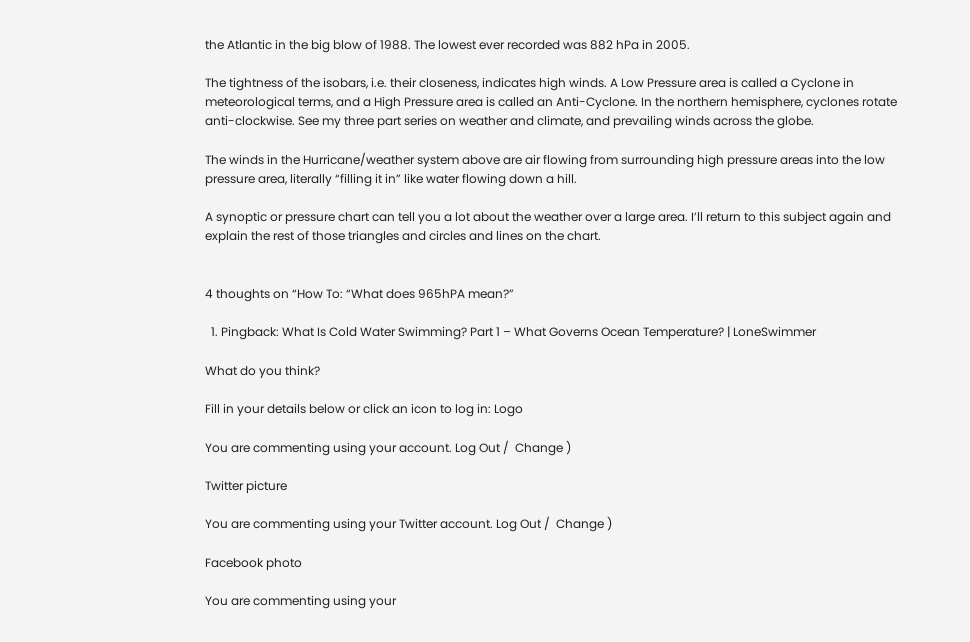the Atlantic in the big blow of 1988. The lowest ever recorded was 882 hPa in 2005.

The tightness of the isobars, i.e. their closeness, indicates high winds. A Low Pressure area is called a Cyclone in meteorological terms, and a High Pressure area is called an Anti-Cyclone. In the northern hemisphere, cyclones rotate anti-clockwise. See my three part series on weather and climate, and prevailing winds across the globe.

The winds in the Hurricane/weather system above are air flowing from surrounding high pressure areas into the low pressure area, literally “filling it in” like water flowing down a hill.

A synoptic or pressure chart can tell you a lot about the weather over a large area. I’ll return to this subject again and explain the rest of those triangles and circles and lines on the chart.


4 thoughts on “How To: “What does 965hPA mean?”

  1. Pingback: What Is Cold Water Swimming? Part 1 – What Governs Ocean Temperature? | LoneSwimmer

What do you think?

Fill in your details below or click an icon to log in: Logo

You are commenting using your account. Log Out /  Change )

Twitter picture

You are commenting using your Twitter account. Log Out /  Change )

Facebook photo

You are commenting using your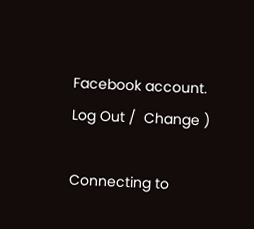Facebook account. Log Out /  Change )

Connecting to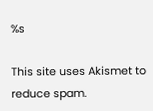%s

This site uses Akismet to reduce spam.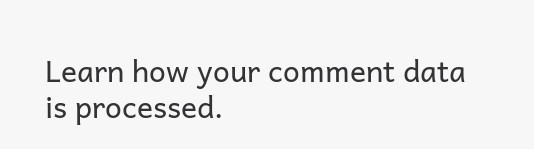Learn how your comment data is processed.